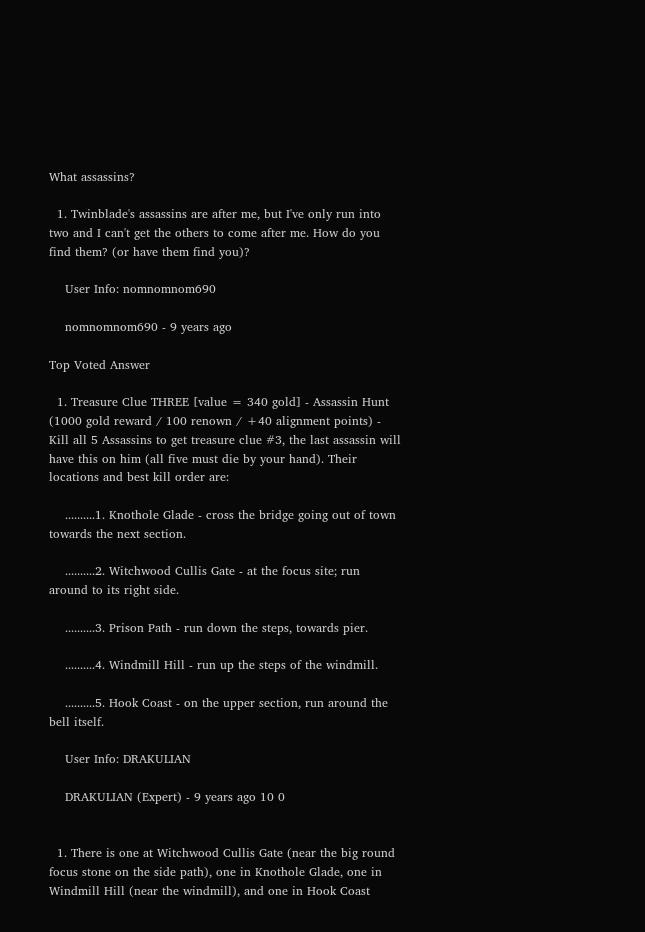What assassins?

  1. Twinblade's assassins are after me, but I've only run into two and I can't get the others to come after me. How do you find them? (or have them find you)?

    User Info: nomnomnom690

    nomnomnom690 - 9 years ago

Top Voted Answer

  1. Treasure Clue THREE [value = 340 gold] - Assassin Hunt (1000 gold reward / 100 renown / +40 alignment points) - Kill all 5 Assassins to get treasure clue #3, the last assassin will have this on him (all five must die by your hand). Their locations and best kill order are:

    ..........1. Knothole Glade - cross the bridge going out of town towards the next section.

    ..........2. Witchwood Cullis Gate - at the focus site; run around to its right side.

    ..........3. Prison Path - run down the steps, towards pier.

    ..........4. Windmill Hill - run up the steps of the windmill.

    ..........5. Hook Coast - on the upper section, run around the bell itself.

    User Info: DRAKULIAN

    DRAKULIAN (Expert) - 9 years ago 10 0


  1. There is one at Witchwood Cullis Gate (near the big round focus stone on the side path), one in Knothole Glade, one in Windmill Hill (near the windmill), and one in Hook Coast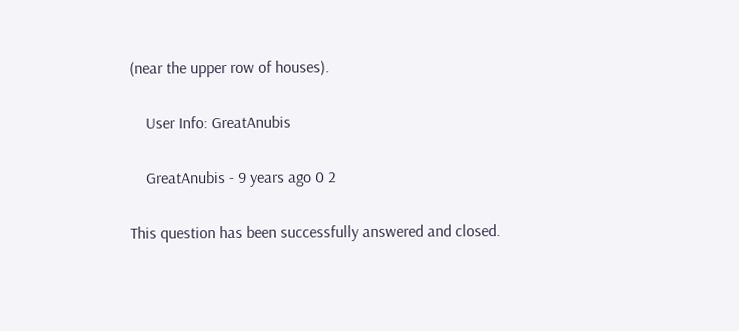(near the upper row of houses).

    User Info: GreatAnubis

    GreatAnubis - 9 years ago 0 2

This question has been successfully answered and closed.